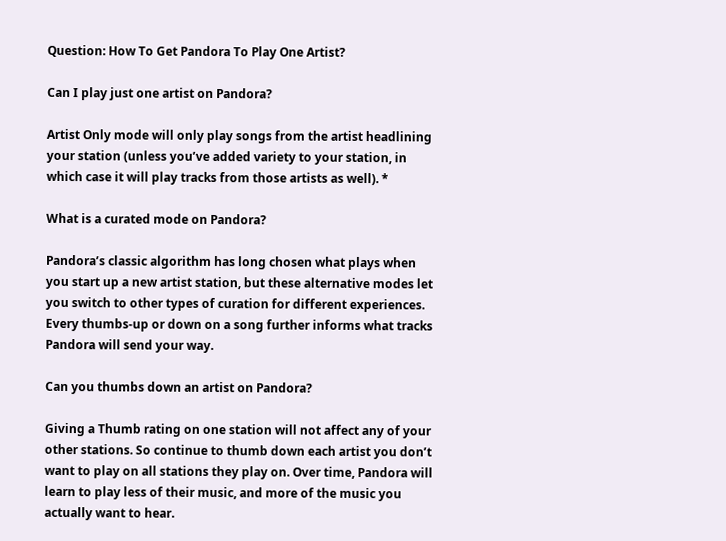Question: How To Get Pandora To Play One Artist?

Can I play just one artist on Pandora?

Artist Only mode will only play songs from the artist headlining your station (unless you’ve added variety to your station, in which case it will play tracks from those artists as well). *

What is a curated mode on Pandora?

Pandora’s classic algorithm has long chosen what plays when you start up a new artist station, but these alternative modes let you switch to other types of curation for different experiences. Every thumbs-up or down on a song further informs what tracks Pandora will send your way.

Can you thumbs down an artist on Pandora?

Giving a Thumb rating on one station will not affect any of your other stations. So continue to thumb down each artist you don’t want to play on all stations they play on. Over time, Pandora will learn to play less of their music, and more of the music you actually want to hear.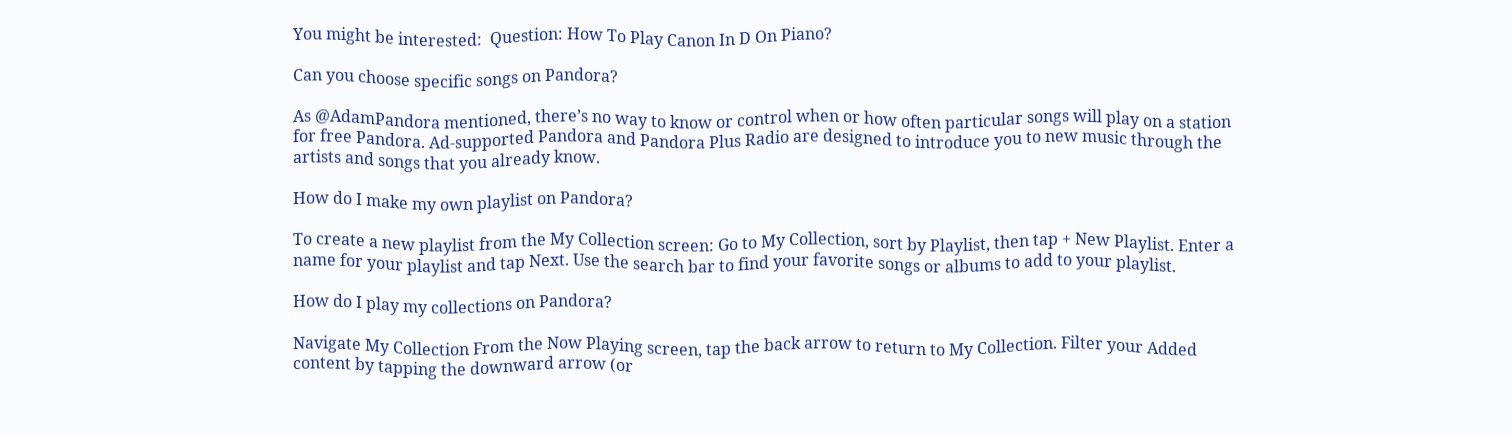You might be interested:  Question: How To Play Canon In D On Piano?

Can you choose specific songs on Pandora?

As @AdamPandora mentioned, there’s no way to know or control when or how often particular songs will play on a station for free Pandora. Ad-supported Pandora and Pandora Plus Radio are designed to introduce you to new music through the artists and songs that you already know.

How do I make my own playlist on Pandora?

To create a new playlist from the My Collection screen: Go to My Collection, sort by Playlist, then tap + New Playlist. Enter a name for your playlist and tap Next. Use the search bar to find your favorite songs or albums to add to your playlist.

How do I play my collections on Pandora?

Navigate My Collection From the Now Playing screen, tap the back arrow to return to My Collection. Filter your Added content by tapping the downward arrow (or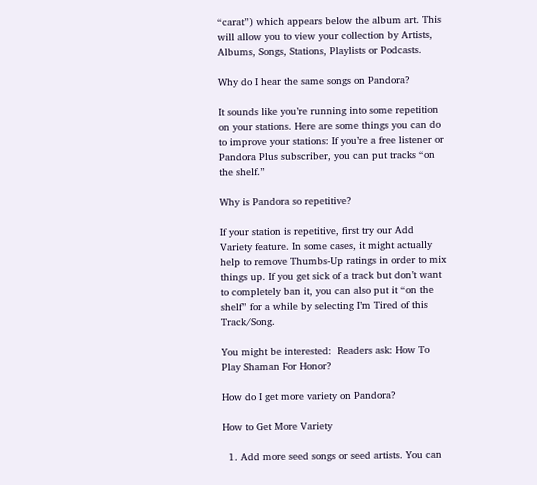“carat”) which appears below the album art. This will allow you to view your collection by Artists, Albums, Songs, Stations, Playlists or Podcasts.

Why do I hear the same songs on Pandora?

It sounds like you’re running into some repetition on your stations. Here are some things you can do to improve your stations: If you’re a free listener or Pandora Plus subscriber, you can put tracks “on the shelf.”

Why is Pandora so repetitive?

If your station is repetitive, first try our Add Variety feature. In some cases, it might actually help to remove Thumbs-Up ratings in order to mix things up. If you get sick of a track but don’t want to completely ban it, you can also put it “on the shelf” for a while by selecting I’m Tired of this Track/Song.

You might be interested:  Readers ask: How To Play Shaman For Honor?

How do I get more variety on Pandora?

How to Get More Variety

  1. Add more seed songs or seed artists. You can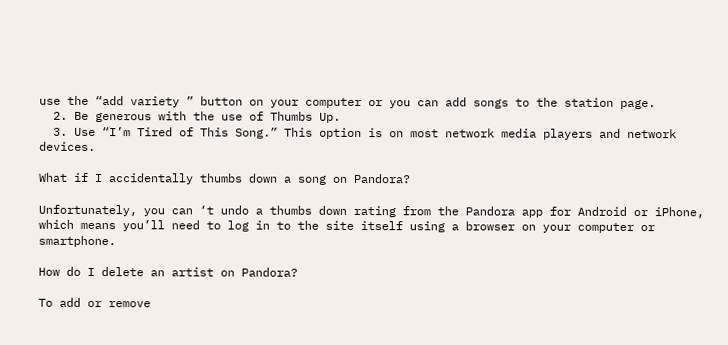use the “add variety ” button on your computer or you can add songs to the station page.
  2. Be generous with the use of Thumbs Up.
  3. Use “I’m Tired of This Song.” This option is on most network media players and network devices.

What if I accidentally thumbs down a song on Pandora?

Unfortunately, you can ‘t undo a thumbs down rating from the Pandora app for Android or iPhone, which means you’ll need to log in to the site itself using a browser on your computer or smartphone.

How do I delete an artist on Pandora?

To add or remove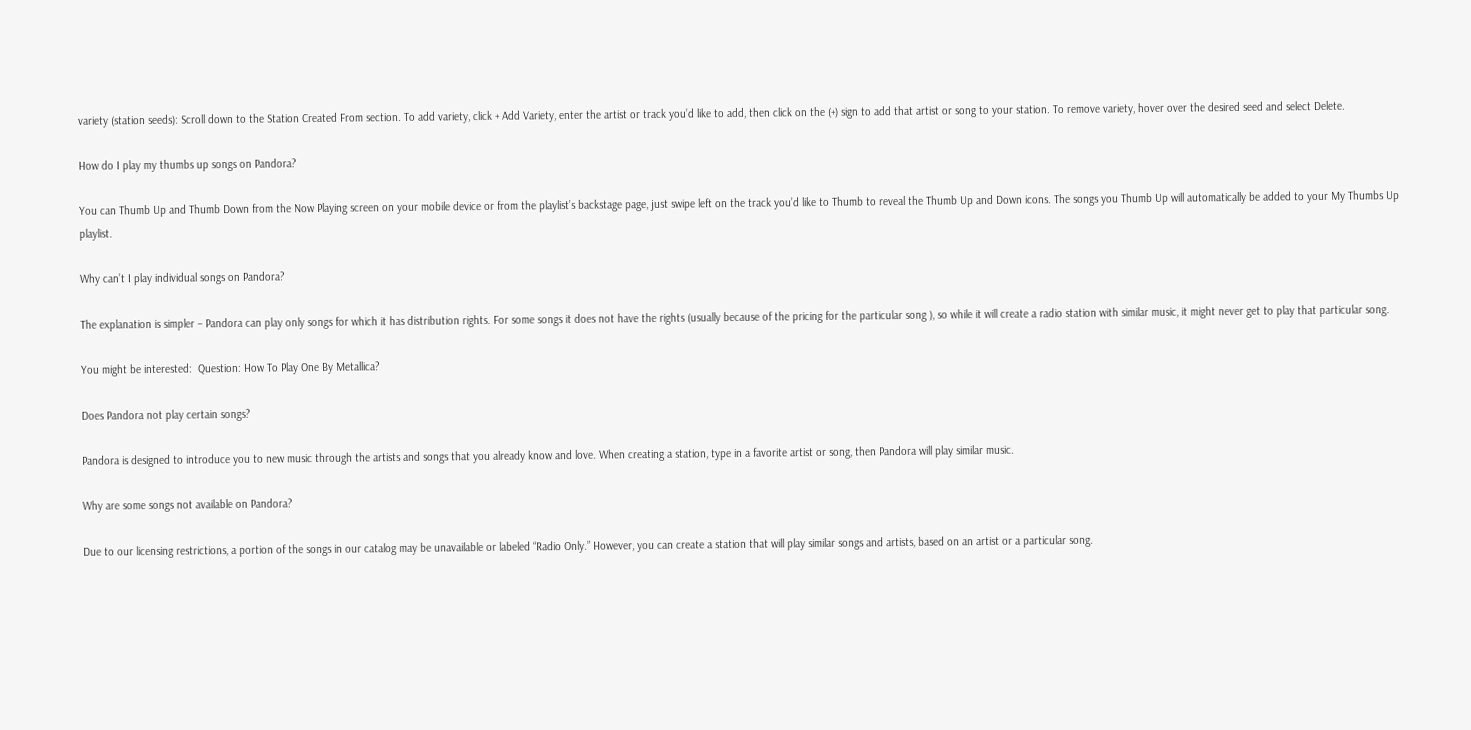variety (station seeds): Scroll down to the Station Created From section. To add variety, click + Add Variety, enter the artist or track you’d like to add, then click on the (+) sign to add that artist or song to your station. To remove variety, hover over the desired seed and select Delete.

How do I play my thumbs up songs on Pandora?

You can Thumb Up and Thumb Down from the Now Playing screen on your mobile device or from the playlist’s backstage page, just swipe left on the track you’d like to Thumb to reveal the Thumb Up and Down icons. The songs you Thumb Up will automatically be added to your My Thumbs Up playlist.

Why can’t I play individual songs on Pandora?

The explanation is simpler – Pandora can play only songs for which it has distribution rights. For some songs it does not have the rights (usually because of the pricing for the particular song ), so while it will create a radio station with similar music, it might never get to play that particular song.

You might be interested:  Question: How To Play One By Metallica?

Does Pandora not play certain songs?

Pandora is designed to introduce you to new music through the artists and songs that you already know and love. When creating a station, type in a favorite artist or song, then Pandora will play similar music.

Why are some songs not available on Pandora?

Due to our licensing restrictions, a portion of the songs in our catalog may be unavailable or labeled “Radio Only.” However, you can create a station that will play similar songs and artists, based on an artist or a particular song.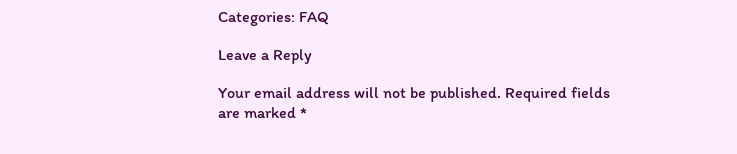Categories: FAQ

Leave a Reply

Your email address will not be published. Required fields are marked *